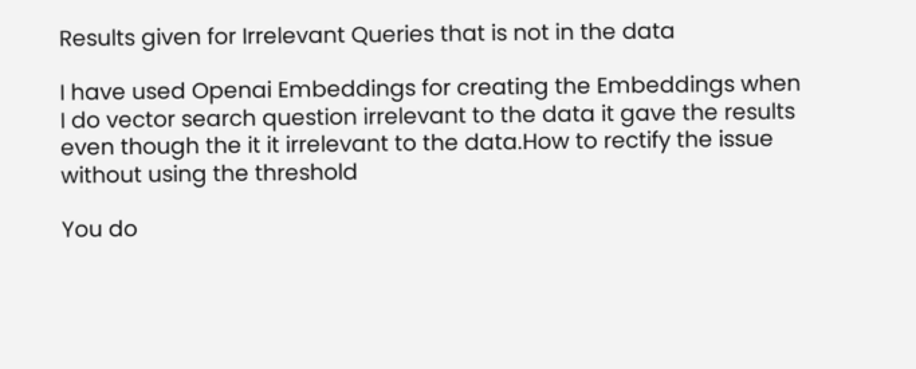Results given for Irrelevant Queries that is not in the data

I have used Openai Embeddings for creating the Embeddings when I do vector search question irrelevant to the data it gave the results even though the it it irrelevant to the data.How to rectify the issue without using the threshold

You do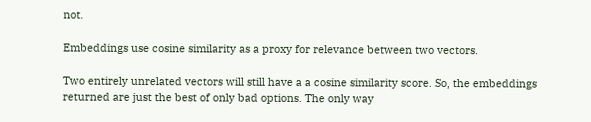not.

Embeddings use cosine similarity as a proxy for relevance between two vectors.

Two entirely unrelated vectors will still have a a cosine similarity score. So, the embeddings returned are just the best of only bad options. The only way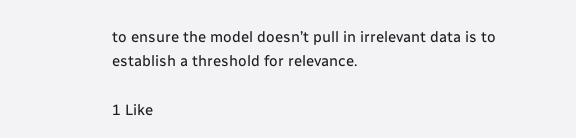to ensure the model doesn’t pull in irrelevant data is to establish a threshold for relevance.

1 Like